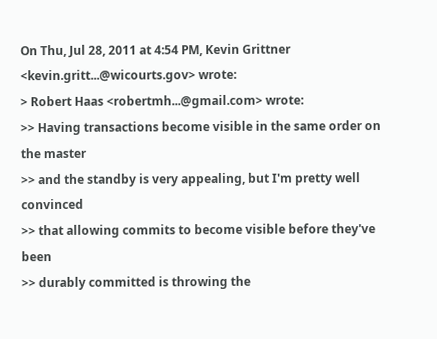On Thu, Jul 28, 2011 at 4:54 PM, Kevin Grittner
<kevin.gritt...@wicourts.gov> wrote:
> Robert Haas <robertmh...@gmail.com> wrote:
>> Having transactions become visible in the same order on the master
>> and the standby is very appealing, but I'm pretty well convinced
>> that allowing commits to become visible before they've been
>> durably committed is throwing the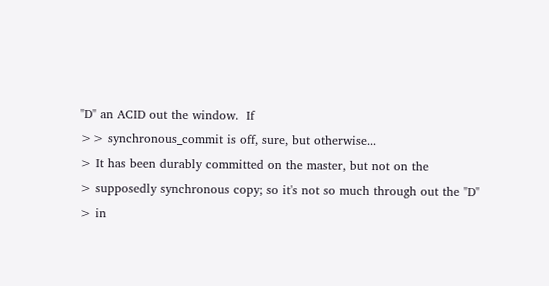"D" an ACID out the window.  If
>> synchronous_commit is off, sure, but otherwise...
> It has been durably committed on the master, but not on the
> supposedly synchronous copy; so it's not so much through out the "D"
> in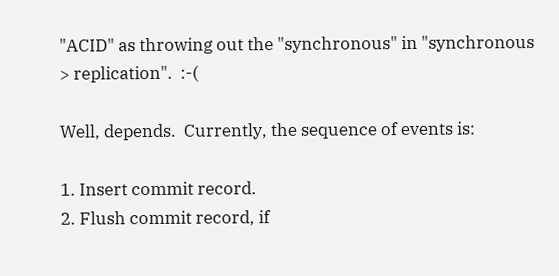"ACID" as throwing out the "synchronous" in "synchronous
> replication".  :-(

Well, depends.  Currently, the sequence of events is:

1. Insert commit record.
2. Flush commit record, if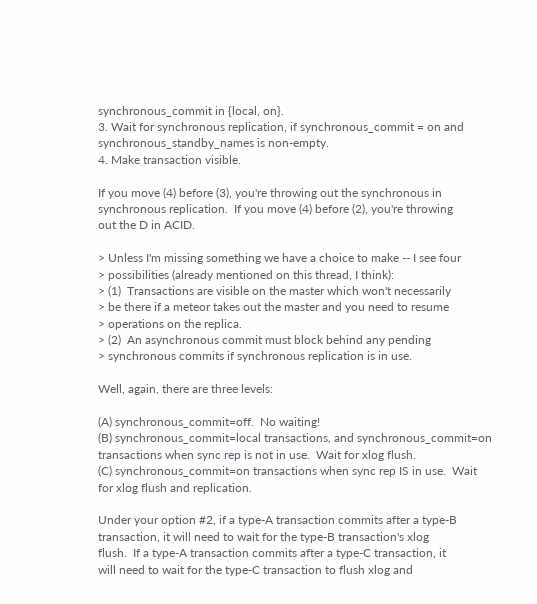synchronous_commit in {local, on}.
3. Wait for synchronous replication, if synchronous_commit = on and
synchronous_standby_names is non-empty.
4. Make transaction visible.

If you move (4) before (3), you're throwing out the synchronous in
synchronous replication.  If you move (4) before (2), you're throwing
out the D in ACID.

> Unless I'm missing something we have a choice to make -- I see four
> possibilities (already mentioned on this thread, I think):
> (1)  Transactions are visible on the master which won't necessarily
> be there if a meteor takes out the master and you need to resume
> operations on the replica.
> (2)  An asynchronous commit must block behind any pending
> synchronous commits if synchronous replication is in use.

Well, again, there are three levels:

(A) synchronous_commit=off.  No waiting!
(B) synchronous_commit=local transactions, and synchronous_commit=on
transactions when sync rep is not in use.  Wait for xlog flush.
(C) synchronous_commit=on transactions when sync rep IS in use.  Wait
for xlog flush and replication.

Under your option #2, if a type-A transaction commits after a type-B
transaction, it will need to wait for the type-B transaction's xlog
flush.  If a type-A transaction commits after a type-C transaction, it
will need to wait for the type-C transaction to flush xlog and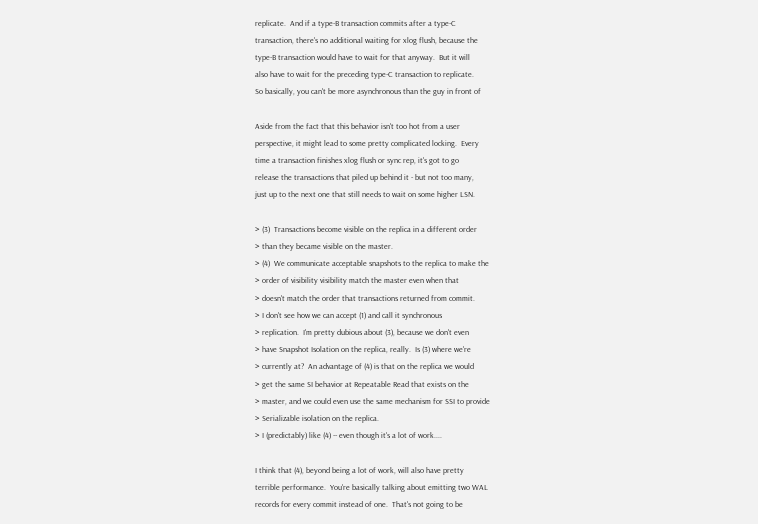replicate.  And if a type-B transaction commits after a type-C
transaction, there's no additional waiting for xlog flush, because the
type-B transaction would have to wait for that anyway.  But it will
also have to wait for the preceding type-C transaction to replicate.
So basically, you can't be more asynchronous than the guy in front of

Aside from the fact that this behavior isn't too hot from a user
perspective, it might lead to some pretty complicated locking.  Every
time a transaction finishes xlog flush or sync rep, it's got to go
release the transactions that piled up behind it - but not too many,
just up to the next one that still needs to wait on some higher LSN.

> (3)  Transactions become visible on the replica in a different order
> than they became visible on the master.
> (4)  We communicate acceptable snapshots to the replica to make the
> order of visibility visibility match the master even when that
> doesn't match the order that transactions returned from commit.
> I don't see how we can accept (1) and call it synchronous
> replication.  I'm pretty dubious about (3), because we don't even
> have Snapshot Isolation on the replica, really.  Is (3) where we're
> currently at?  An advantage of (4) is that on the replica we would
> get the same SI behavior at Repeatable Read that exists on the
> master, and we could even use the same mechanism for SSI to provide
> Serializable isolation on the replica.
> I (predictably) like (4) -- even though it's a lot of work....

I think that (4), beyond being a lot of work, will also have pretty
terrible performance.  You're basically talking about emitting two WAL
records for every commit instead of one.  That's not going to be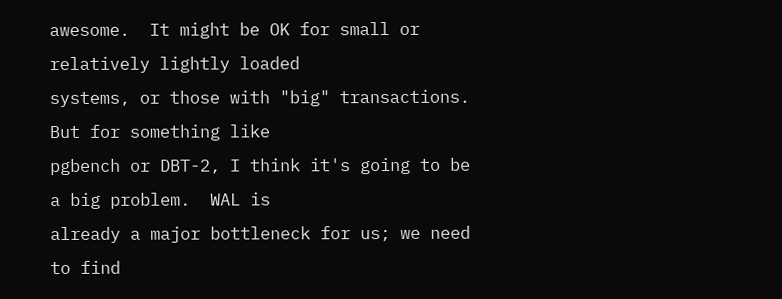awesome.  It might be OK for small or relatively lightly loaded
systems, or those with "big" transactions.  But for something like
pgbench or DBT-2, I think it's going to be a big problem.  WAL is
already a major bottleneck for us; we need to find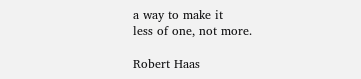a way to make it
less of one, not more.

Robert Haas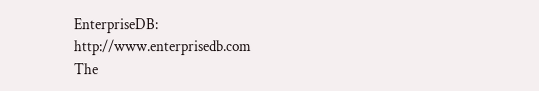EnterpriseDB: http://www.enterprisedb.com
The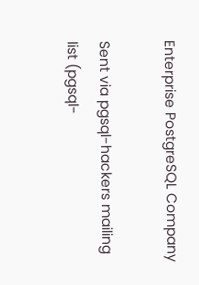Enterprise PostgreSQL Company

Sent via pgsql-hackers mailing list (pgsql-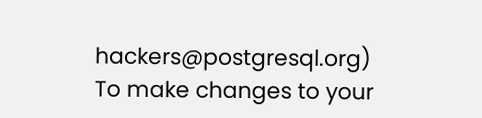hackers@postgresql.org)
To make changes to your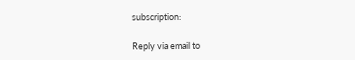subscription:

Reply via email to